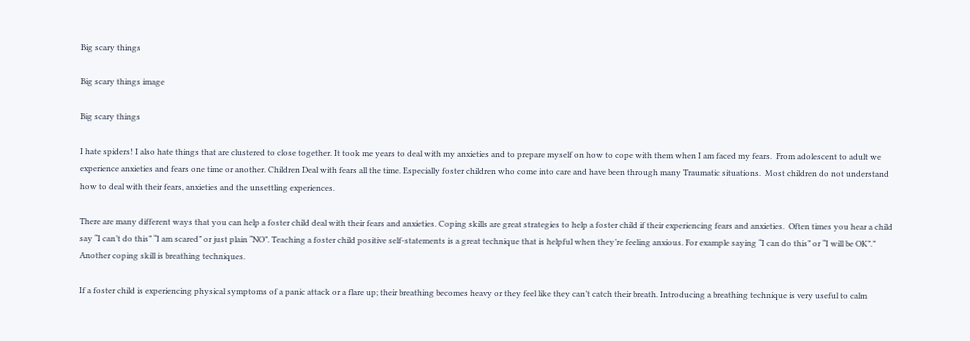Big scary things

Big scary things image

Big scary things

I hate spiders! I also hate things that are clustered to close together. It took me years to deal with my anxieties and to prepare myself on how to cope with them when I am faced my fears.  From adolescent to adult we experience anxieties and fears one time or another. Children Deal with fears all the time. Especially foster children who come into care and have been through many Traumatic situations.  Most children do not understand how to deal with their fears, anxieties and the unsettling experiences.

There are many different ways that you can help a foster child deal with their fears and anxieties. Coping skills are great strategies to help a foster child if their experiencing fears and anxieties.  Often times you hear a child say “I can’t do this” “I am scared” or just plain “NO”. Teaching a foster child positive self-statements is a great technique that is helpful when they’re feeling anxious. For example saying “I can do this” or “I will be OK”.” Another coping skill is breathing techniques.

If a foster child is experiencing physical symptoms of a panic attack or a flare up; their breathing becomes heavy or they feel like they can’t catch their breath. Introducing a breathing technique is very useful to calm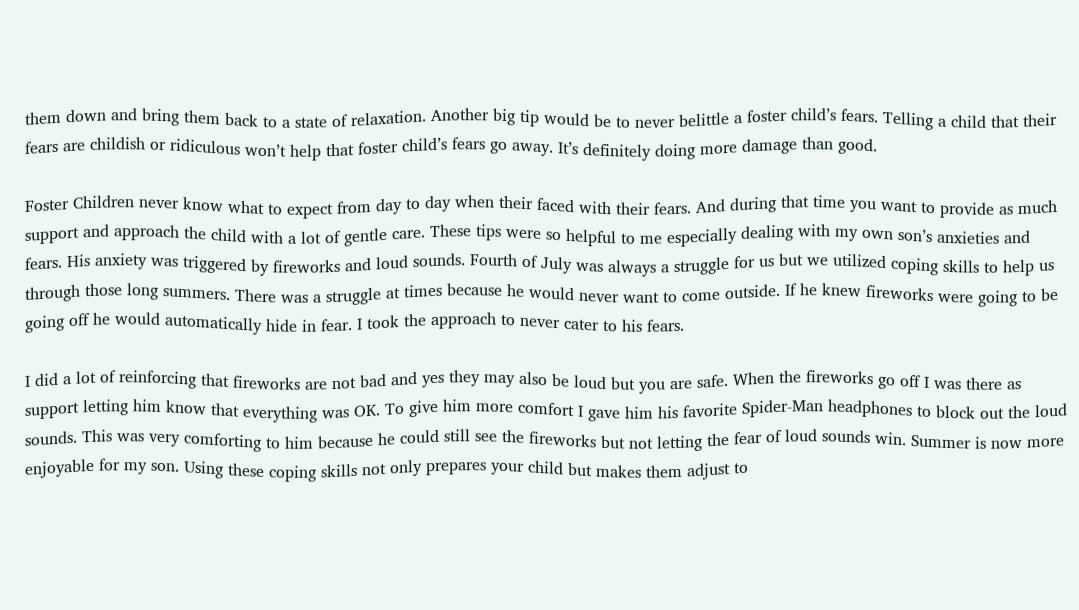them down and bring them back to a state of relaxation. Another big tip would be to never belittle a foster child’s fears. Telling a child that their fears are childish or ridiculous won’t help that foster child’s fears go away. It’s definitely doing more damage than good.

Foster Children never know what to expect from day to day when their faced with their fears. And during that time you want to provide as much support and approach the child with a lot of gentle care. These tips were so helpful to me especially dealing with my own son’s anxieties and fears. His anxiety was triggered by fireworks and loud sounds. Fourth of July was always a struggle for us but we utilized coping skills to help us through those long summers. There was a struggle at times because he would never want to come outside. If he knew fireworks were going to be going off he would automatically hide in fear. I took the approach to never cater to his fears.

I did a lot of reinforcing that fireworks are not bad and yes they may also be loud but you are safe. When the fireworks go off I was there as support letting him know that everything was OK. To give him more comfort I gave him his favorite Spider-Man headphones to block out the loud sounds. This was very comforting to him because he could still see the fireworks but not letting the fear of loud sounds win. Summer is now more enjoyable for my son. Using these coping skills not only prepares your child but makes them adjust to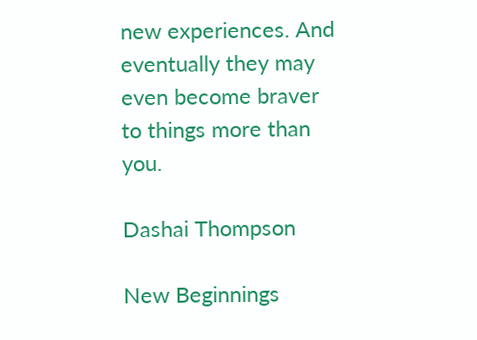new experiences. And eventually they may even become braver to things more than you.

Dashai Thompson

New Beginnings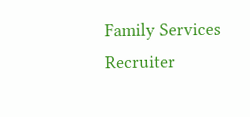Family Services Recruiter